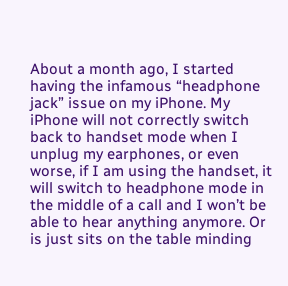About a month ago, I started having the infamous “headphone jack” issue on my iPhone. My iPhone will not correctly switch back to handset mode when I unplug my earphones, or even worse, if I am using the handset, it will switch to headphone mode in the middle of a call and I won’t be able to hear anything anymore. Or is just sits on the table minding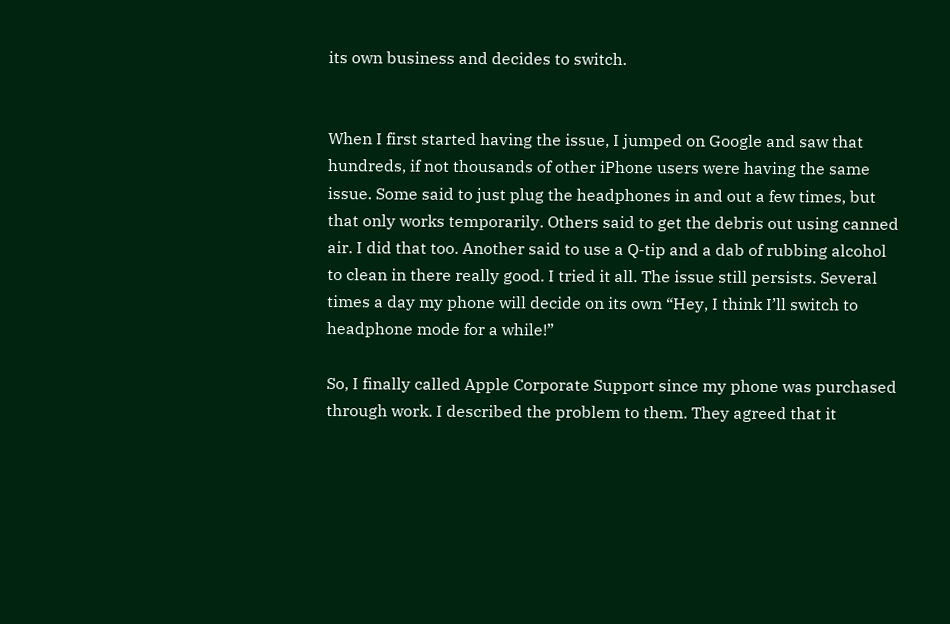its own business and decides to switch.


When I first started having the issue, I jumped on Google and saw that hundreds, if not thousands of other iPhone users were having the same issue. Some said to just plug the headphones in and out a few times, but that only works temporarily. Others said to get the debris out using canned air. I did that too. Another said to use a Q-tip and a dab of rubbing alcohol to clean in there really good. I tried it all. The issue still persists. Several times a day my phone will decide on its own “Hey, I think I’ll switch to headphone mode for a while!”

So, I finally called Apple Corporate Support since my phone was purchased through work. I described the problem to them. They agreed that it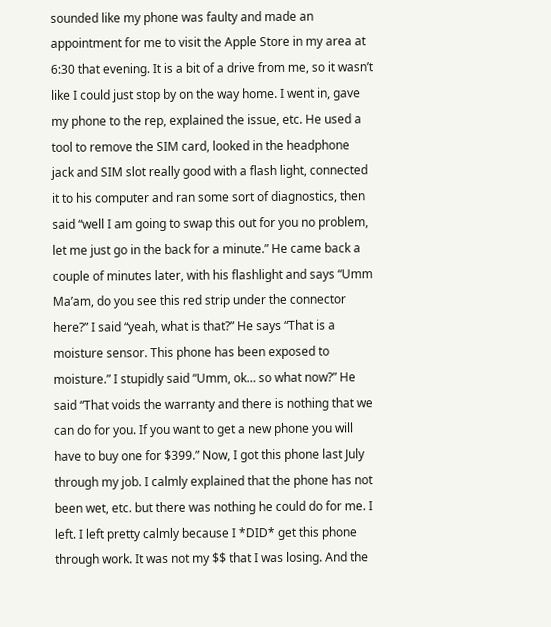sounded like my phone was faulty and made an appointment for me to visit the Apple Store in my area at 6:30 that evening. It is a bit of a drive from me, so it wasn’t like I could just stop by on the way home. I went in, gave my phone to the rep, explained the issue, etc. He used a tool to remove the SIM card, looked in the headphone jack and SIM slot really good with a flash light, connected it to his computer and ran some sort of diagnostics, then said “well I am going to swap this out for you no problem, let me just go in the back for a minute.” He came back a couple of minutes later, with his flashlight and says “Umm Ma’am, do you see this red strip under the connector here?” I said “yeah, what is that?” He says “That is a moisture sensor. This phone has been exposed to moisture.” I stupidly said “Umm, ok… so what now?” He said “That voids the warranty and there is nothing that we can do for you. If you want to get a new phone you will have to buy one for $399.” Now, I got this phone last July through my job. I calmly explained that the phone has not been wet, etc. but there was nothing he could do for me. I left. I left pretty calmly because I *DID* get this phone through work. It was not my $$ that I was losing. And the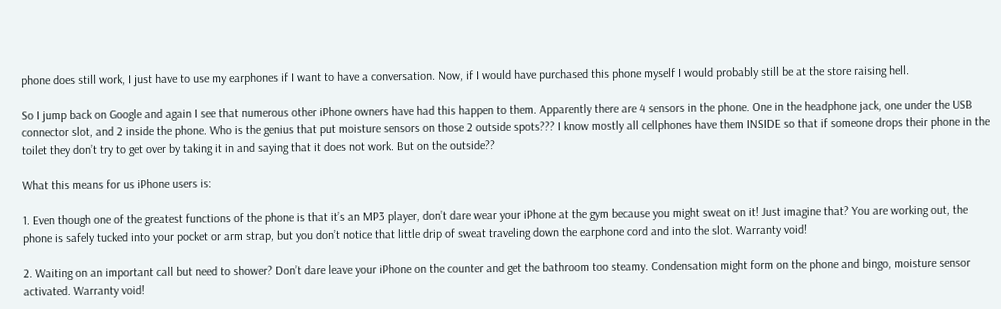phone does still work, I just have to use my earphones if I want to have a conversation. Now, if I would have purchased this phone myself I would probably still be at the store raising hell.

So I jump back on Google and again I see that numerous other iPhone owners have had this happen to them. Apparently there are 4 sensors in the phone. One in the headphone jack, one under the USB connector slot, and 2 inside the phone. Who is the genius that put moisture sensors on those 2 outside spots??? I know mostly all cellphones have them INSIDE so that if someone drops their phone in the toilet they don’t try to get over by taking it in and saying that it does not work. But on the outside??

What this means for us iPhone users is:

1. Even though one of the greatest functions of the phone is that it’s an MP3 player, don’t dare wear your iPhone at the gym because you might sweat on it! Just imagine that? You are working out, the phone is safely tucked into your pocket or arm strap, but you don’t notice that little drip of sweat traveling down the earphone cord and into the slot. Warranty void!

2. Waiting on an important call but need to shower? Don’t dare leave your iPhone on the counter and get the bathroom too steamy. Condensation might form on the phone and bingo, moisture sensor activated. Warranty void!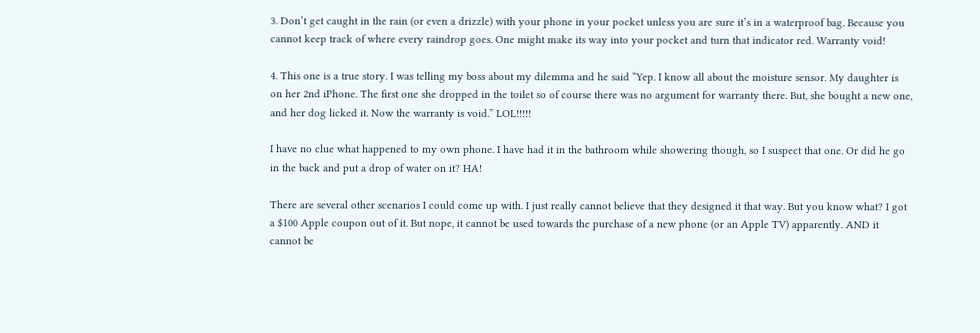3. Don’t get caught in the rain (or even a drizzle) with your phone in your pocket unless you are sure it’s in a waterproof bag. Because you cannot keep track of where every raindrop goes. One might make its way into your pocket and turn that indicator red. Warranty void!

4. This one is a true story. I was telling my boss about my dilemma and he said “Yep. I know all about the moisture sensor. My daughter is on her 2nd iPhone. The first one she dropped in the toilet so of course there was no argument for warranty there. But, she bought a new one, and her dog licked it. Now the warranty is void.” LOL!!!!!

I have no clue what happened to my own phone. I have had it in the bathroom while showering though, so I suspect that one. Or did he go in the back and put a drop of water on it? HA!

There are several other scenarios I could come up with. I just really cannot believe that they designed it that way. But you know what? I got a $100 Apple coupon out of it. But nope, it cannot be used towards the purchase of a new phone (or an Apple TV) apparently. AND it cannot be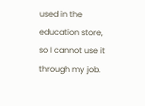used in the education store, so I cannot use it through my job.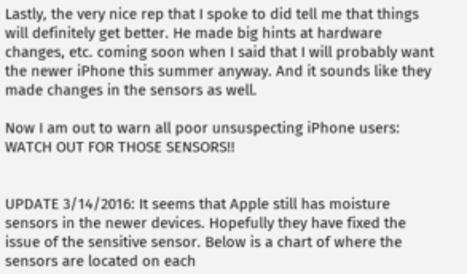Lastly, the very nice rep that I spoke to did tell me that things will definitely get better. He made big hints at hardware changes, etc. coming soon when I said that I will probably want the newer iPhone this summer anyway. And it sounds like they made changes in the sensors as well.

Now I am out to warn all poor unsuspecting iPhone users: WATCH OUT FOR THOSE SENSORS!!


UPDATE 3/14/2016: It seems that Apple still has moisture sensors in the newer devices. Hopefully they have fixed the issue of the sensitive sensor. Below is a chart of where the sensors are located on each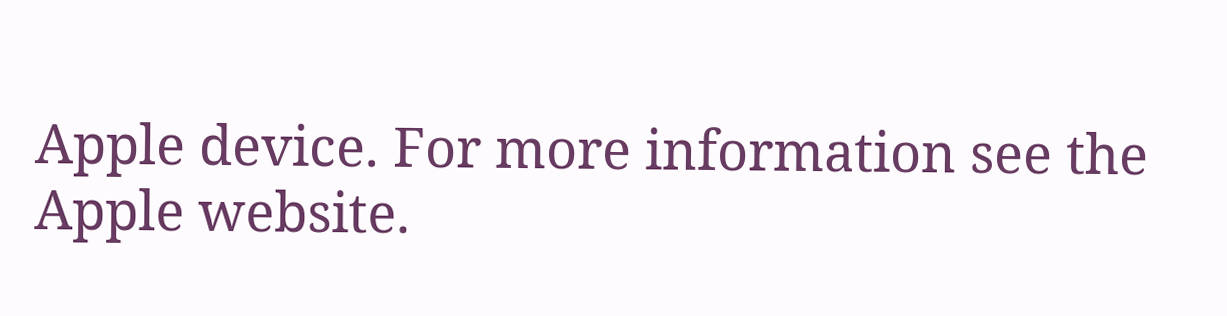Apple device. For more information see the Apple website.